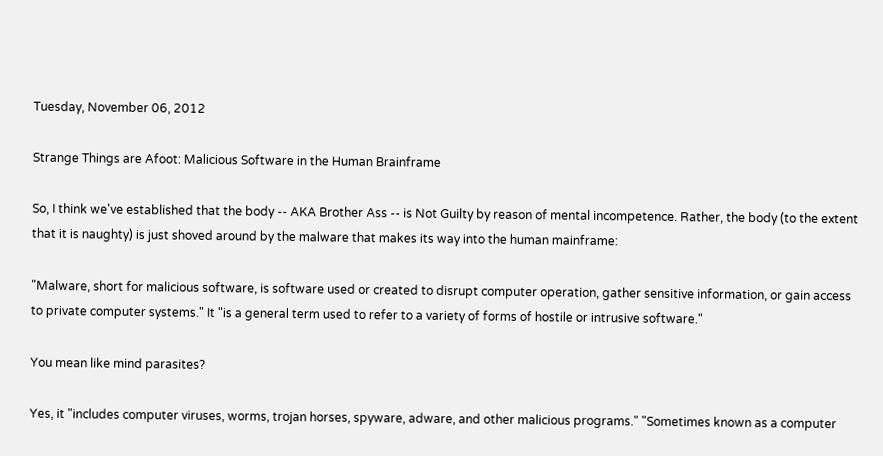Tuesday, November 06, 2012

Strange Things are Afoot: Malicious Software in the Human Brainframe

So, I think we've established that the body -- AKA Brother Ass -- is Not Guilty by reason of mental incompetence. Rather, the body (to the extent that it is naughty) is just shoved around by the malware that makes its way into the human mainframe:

"Malware, short for malicious software, is software used or created to disrupt computer operation, gather sensitive information, or gain access to private computer systems." It "is a general term used to refer to a variety of forms of hostile or intrusive software."

You mean like mind parasites?

Yes, it "includes computer viruses, worms, trojan horses, spyware, adware, and other malicious programs." "Sometimes known as a computer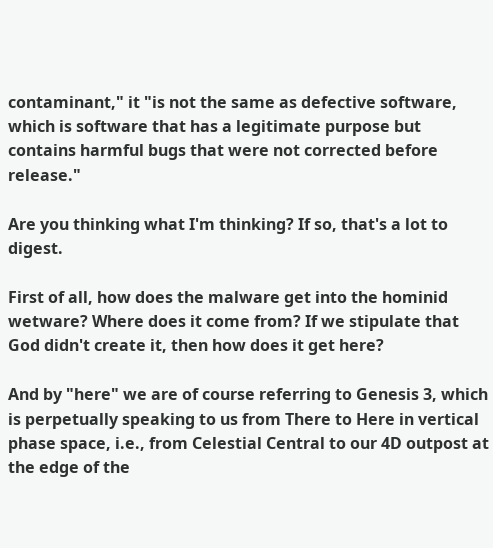contaminant," it "is not the same as defective software, which is software that has a legitimate purpose but contains harmful bugs that were not corrected before release."

Are you thinking what I'm thinking? If so, that's a lot to digest.

First of all, how does the malware get into the hominid wetware? Where does it come from? If we stipulate that God didn't create it, then how does it get here?

And by "here" we are of course referring to Genesis 3, which is perpetually speaking to us from There to Here in vertical phase space, i.e., from Celestial Central to our 4D outpost at the edge of the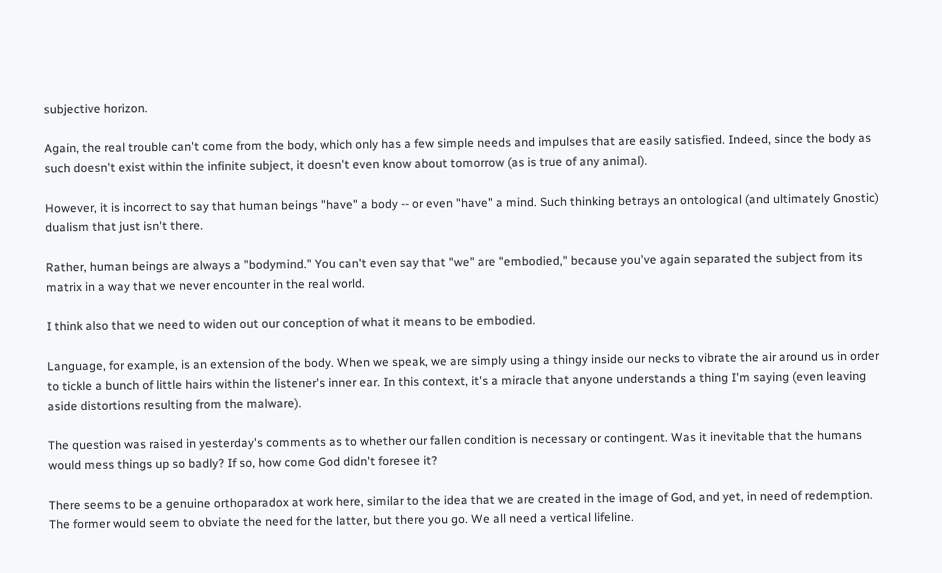subjective horizon.

Again, the real trouble can't come from the body, which only has a few simple needs and impulses that are easily satisfied. Indeed, since the body as such doesn't exist within the infinite subject, it doesn't even know about tomorrow (as is true of any animal).

However, it is incorrect to say that human beings "have" a body -- or even "have" a mind. Such thinking betrays an ontological (and ultimately Gnostic) dualism that just isn't there.

Rather, human beings are always a "bodymind." You can't even say that "we" are "embodied," because you've again separated the subject from its matrix in a way that we never encounter in the real world.

I think also that we need to widen out our conception of what it means to be embodied.

Language, for example, is an extension of the body. When we speak, we are simply using a thingy inside our necks to vibrate the air around us in order to tickle a bunch of little hairs within the listener's inner ear. In this context, it's a miracle that anyone understands a thing I'm saying (even leaving aside distortions resulting from the malware).

The question was raised in yesterday's comments as to whether our fallen condition is necessary or contingent. Was it inevitable that the humans would mess things up so badly? If so, how come God didn't foresee it?

There seems to be a genuine orthoparadox at work here, similar to the idea that we are created in the image of God, and yet, in need of redemption. The former would seem to obviate the need for the latter, but there you go. We all need a vertical lifeline.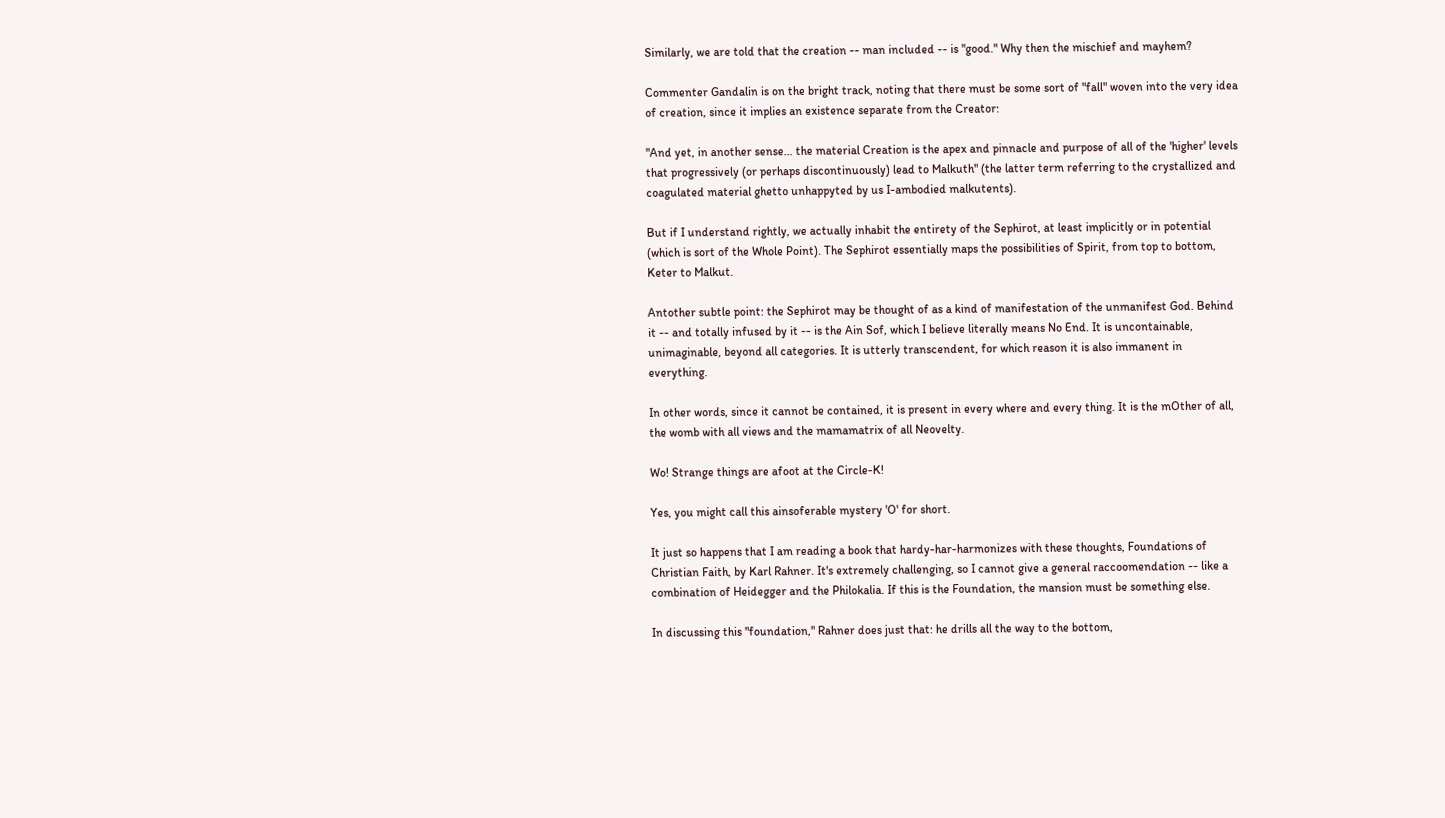Similarly, we are told that the creation -- man included -- is "good." Why then the mischief and mayhem?

Commenter Gandalin is on the bright track, noting that there must be some sort of "fall" woven into the very idea of creation, since it implies an existence separate from the Creator:

"And yet, in another sense... the material Creation is the apex and pinnacle and purpose of all of the 'higher' levels that progressively (or perhaps discontinuously) lead to Malkuth" (the latter term referring to the crystallized and coagulated material ghetto unhappyted by us I-ambodied malkutents).

But if I understand rightly, we actually inhabit the entirety of the Sephirot, at least implicitly or in potential (which is sort of the Whole Point). The Sephirot essentially maps the possibilities of Spirit, from top to bottom, Keter to Malkut.

Antother subtle point: the Sephirot may be thought of as a kind of manifestation of the unmanifest God. Behind it -- and totally infused by it -- is the Ain Sof, which I believe literally means No End. It is uncontainable, unimaginable, beyond all categories. It is utterly transcendent, for which reason it is also immanent in everything.

In other words, since it cannot be contained, it is present in every where and every thing. It is the mOther of all, the womb with all views and the mamamatrix of all Neovelty.

Wo! Strange things are afoot at the Circle-K!

Yes, you might call this ainsoferable mystery 'O' for short.

It just so happens that I am reading a book that hardy-har-harmonizes with these thoughts, Foundations of Christian Faith, by Karl Rahner. It's extremely challenging, so I cannot give a general raccoomendation -- like a combination of Heidegger and the Philokalia. If this is the Foundation, the mansion must be something else.

In discussing this "foundation," Rahner does just that: he drills all the way to the bottom,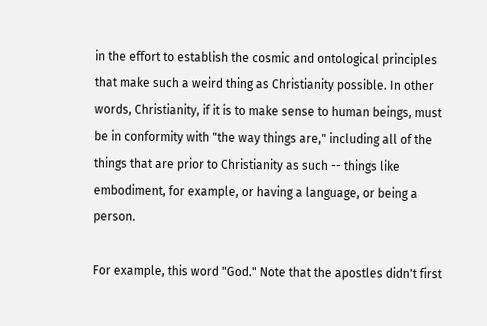in the effort to establish the cosmic and ontological principles that make such a weird thing as Christianity possible. In other words, Christianity, if it is to make sense to human beings, must be in conformity with "the way things are," including all of the things that are prior to Christianity as such -- things like embodiment, for example, or having a language, or being a person.

For example, this word "God." Note that the apostles didn't first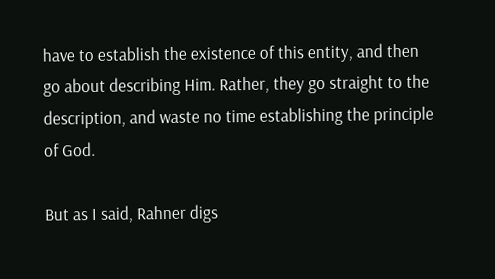have to establish the existence of this entity, and then go about describing Him. Rather, they go straight to the description, and waste no time establishing the principle of God.

But as I said, Rahner digs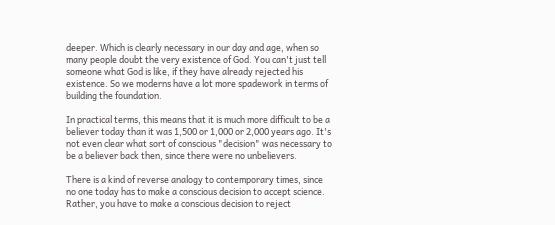deeper. Which is clearly necessary in our day and age, when so many people doubt the very existence of God. You can't just tell someone what God is like, if they have already rejected his existence. So we moderns have a lot more spadework in terms of building the foundation.

In practical terms, this means that it is much more difficult to be a believer today than it was 1,500 or 1,000 or 2,000 years ago. It's not even clear what sort of conscious "decision" was necessary to be a believer back then, since there were no unbelievers.

There is a kind of reverse analogy to contemporary times, since no one today has to make a conscious decision to accept science. Rather, you have to make a conscious decision to reject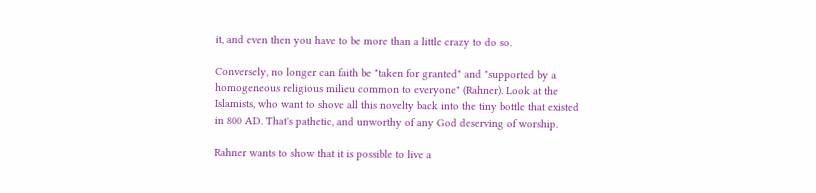it, and even then you have to be more than a little crazy to do so.

Conversely, no longer can faith be "taken for granted" and "supported by a homogeneous religious milieu common to everyone" (Rahner). Look at the Islamists, who want to shove all this novelty back into the tiny bottle that existed in 800 AD. That's pathetic, and unworthy of any God deserving of worship.

Rahner wants to show that it is possible to live a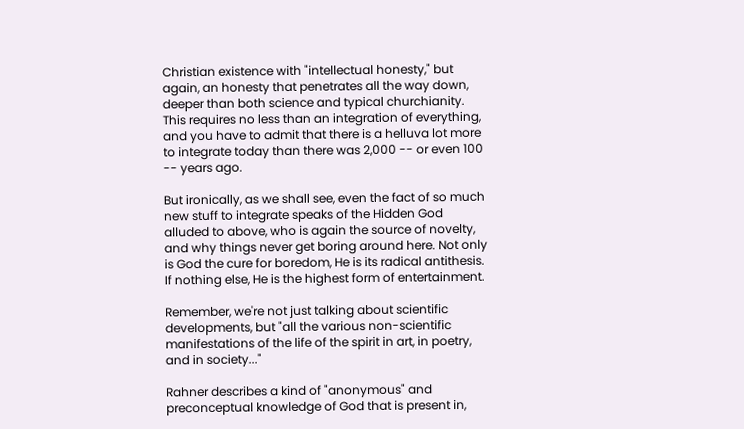Christian existence with "intellectual honesty," but again, an honesty that penetrates all the way down, deeper than both science and typical churchianity. This requires no less than an integration of everything, and you have to admit that there is a helluva lot more to integrate today than there was 2,000 -- or even 100 -- years ago.

But ironically, as we shall see, even the fact of so much new stuff to integrate speaks of the Hidden God alluded to above, who is again the source of novelty, and why things never get boring around here. Not only is God the cure for boredom, He is its radical antithesis. If nothing else, He is the highest form of entertainment.

Remember, we're not just talking about scientific developments, but "all the various non-scientific manifestations of the life of the spirit in art, in poetry, and in society..."

Rahner describes a kind of "anonymous" and preconceptual knowledge of God that is present in,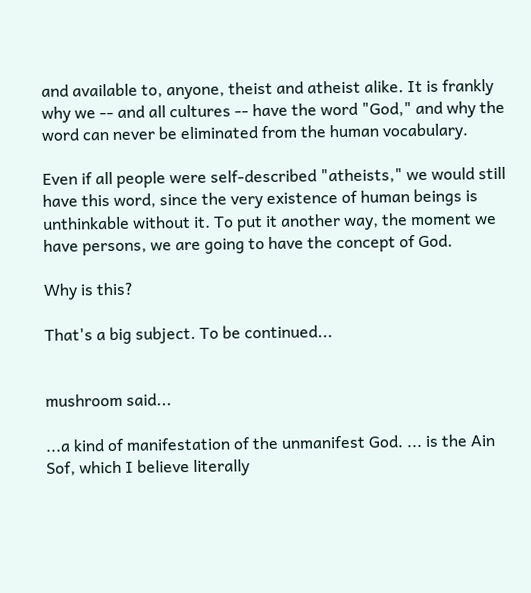and available to, anyone, theist and atheist alike. It is frankly why we -- and all cultures -- have the word "God," and why the word can never be eliminated from the human vocabulary.

Even if all people were self-described "atheists," we would still have this word, since the very existence of human beings is unthinkable without it. To put it another way, the moment we have persons, we are going to have the concept of God.

Why is this?

That's a big subject. To be continued...


mushroom said...

...a kind of manifestation of the unmanifest God. ... is the Ain Sof, which I believe literally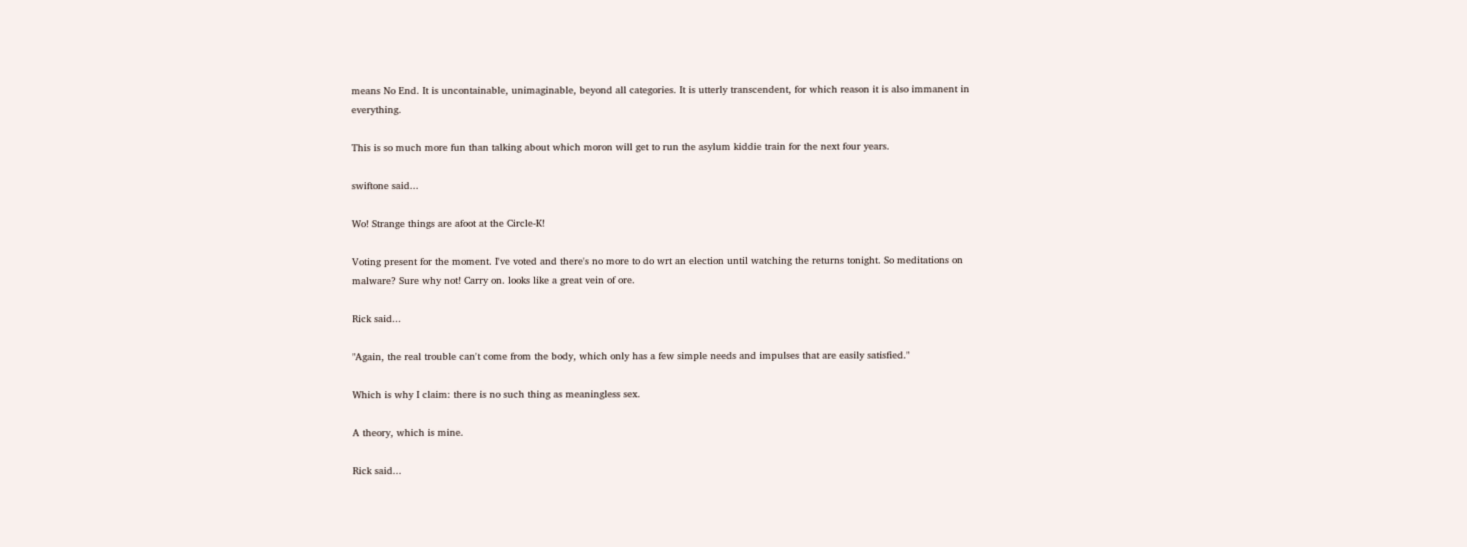means No End. It is uncontainable, unimaginable, beyond all categories. It is utterly transcendent, for which reason it is also immanent in everything.

This is so much more fun than talking about which moron will get to run the asylum kiddie train for the next four years.

swiftone said...

Wo! Strange things are afoot at the Circle-K!

Voting present for the moment. I've voted and there's no more to do wrt an election until watching the returns tonight. So meditations on malware? Sure why not! Carry on. looks like a great vein of ore.

Rick said...

"Again, the real trouble can't come from the body, which only has a few simple needs and impulses that are easily satisfied."

Which is why I claim: there is no such thing as meaningless sex.

A theory, which is mine.

Rick said...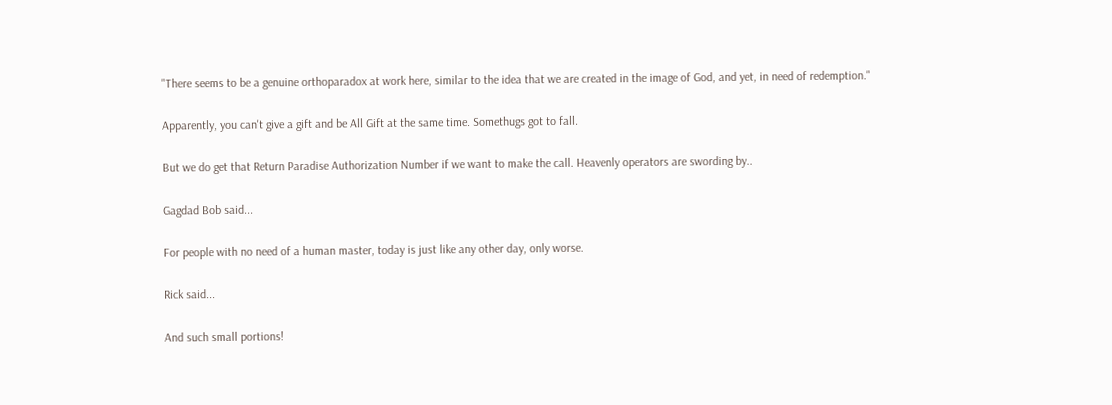"There seems to be a genuine orthoparadox at work here, similar to the idea that we are created in the image of God, and yet, in need of redemption."

Apparently, you can't give a gift and be All Gift at the same time. Somethugs got to fall.

But we do get that Return Paradise Authorization Number if we want to make the call. Heavenly operators are swording by..

Gagdad Bob said...

For people with no need of a human master, today is just like any other day, only worse.

Rick said...

And such small portions!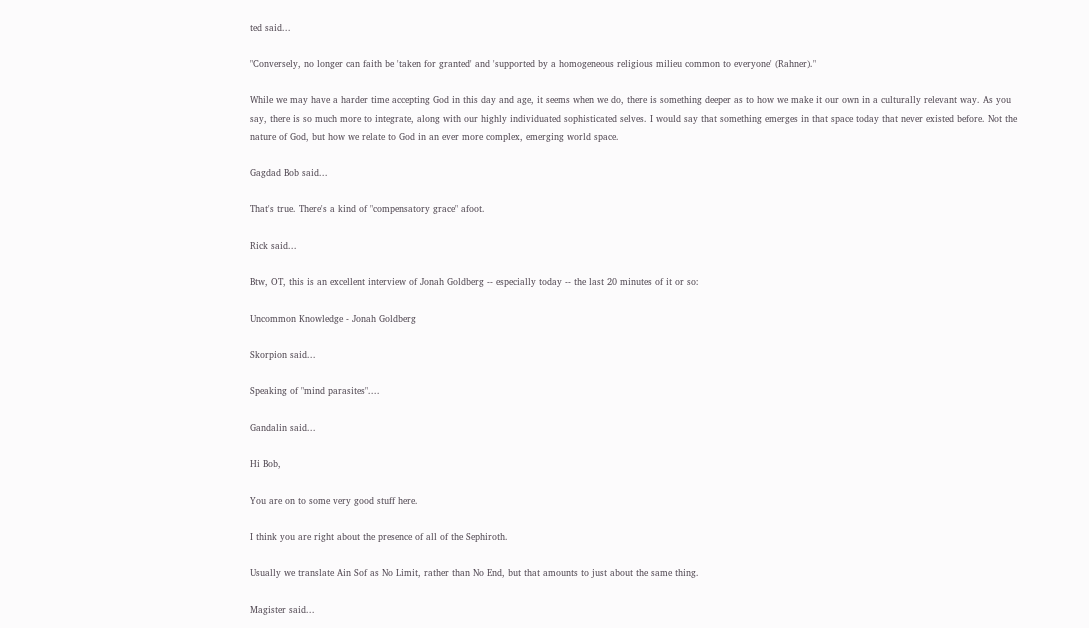ted said...

"Conversely, no longer can faith be 'taken for granted' and 'supported by a homogeneous religious milieu common to everyone' (Rahner)."

While we may have a harder time accepting God in this day and age, it seems when we do, there is something deeper as to how we make it our own in a culturally relevant way. As you say, there is so much more to integrate, along with our highly individuated sophisticated selves. I would say that something emerges in that space today that never existed before. Not the nature of God, but how we relate to God in an ever more complex, emerging world space.

Gagdad Bob said...

That's true. There's a kind of "compensatory grace" afoot.

Rick said...

Btw, OT, this is an excellent interview of Jonah Goldberg -- especially today -- the last 20 minutes of it or so:

Uncommon Knowledge - Jonah Goldberg

Skorpion said...

Speaking of "mind parasites"....

Gandalin said...

Hi Bob,

You are on to some very good stuff here.

I think you are right about the presence of all of the Sephiroth.

Usually we translate Ain Sof as No Limit, rather than No End, but that amounts to just about the same thing.

Magister said...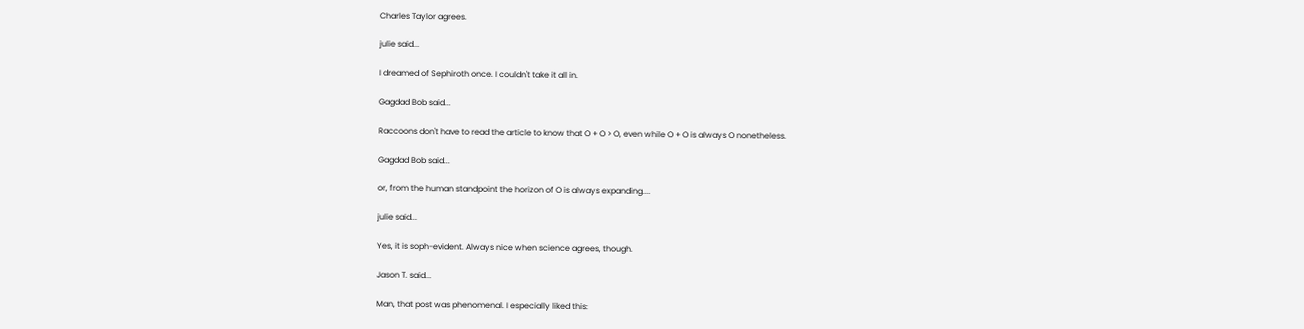Charles Taylor agrees.

julie said...

I dreamed of Sephiroth once. I couldn't take it all in.

Gagdad Bob said...

Raccoons don't have to read the article to know that O + O > O, even while O + O is always O nonetheless.

Gagdad Bob said...

or, from the human standpoint the horizon of O is always expanding....

julie said...

Yes, it is soph-evident. Always nice when science agrees, though.

Jason T. said...

Man, that post was phenomenal. I especially liked this: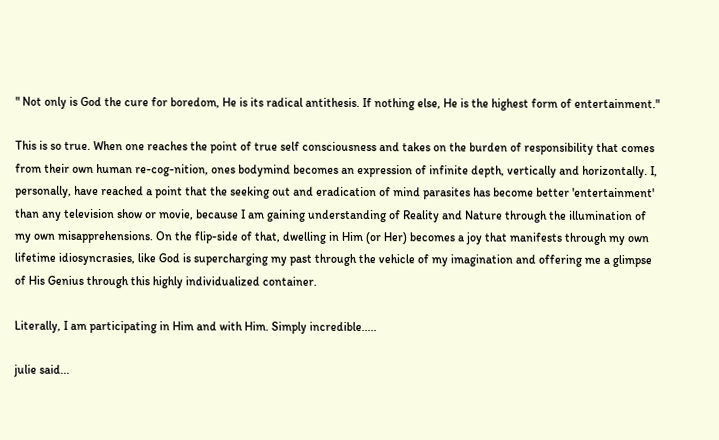" Not only is God the cure for boredom, He is its radical antithesis. If nothing else, He is the highest form of entertainment."

This is so true. When one reaches the point of true self consciousness and takes on the burden of responsibility that comes from their own human re-cog-nition, ones bodymind becomes an expression of infinite depth, vertically and horizontally. I, personally, have reached a point that the seeking out and eradication of mind parasites has become better 'entertainment' than any television show or movie, because I am gaining understanding of Reality and Nature through the illumination of my own misapprehensions. On the flip-side of that, dwelling in Him (or Her) becomes a joy that manifests through my own lifetime idiosyncrasies, like God is supercharging my past through the vehicle of my imagination and offering me a glimpse of His Genius through this highly individualized container.

Literally, I am participating in Him and with Him. Simply incredible.....

julie said...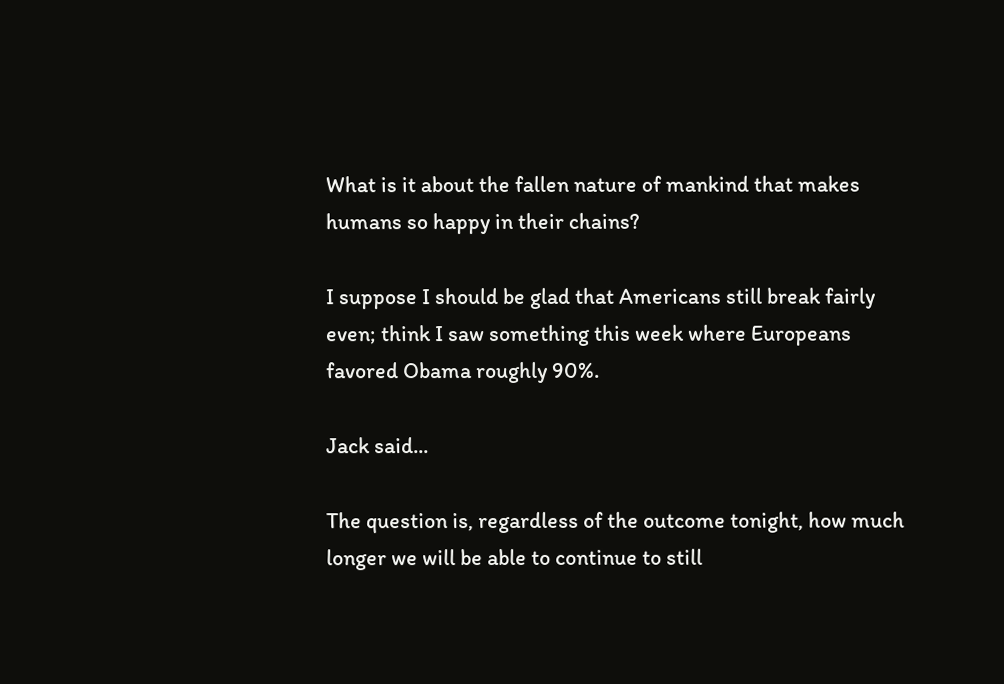What is it about the fallen nature of mankind that makes humans so happy in their chains?

I suppose I should be glad that Americans still break fairly even; think I saw something this week where Europeans favored Obama roughly 90%.

Jack said...

The question is, regardless of the outcome tonight, how much longer we will be able to continue to still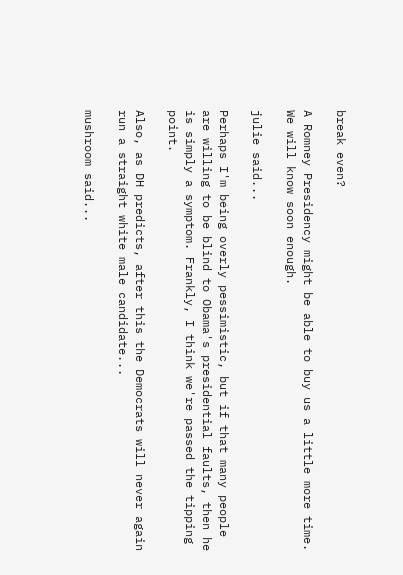break even?

A Romney Presidency might be able to buy us a little more time. We will know soon enough.

julie said...

Perhaps I'm being overly pessimistic, but if that many people are willing to be blind to Obama's presidential faults, then he is simply a symptom. Frankly, I think we're passed the tipping point.

Also, as DH predicts, after this the Democrats will never again run a straight white male candidate...

mushroom said...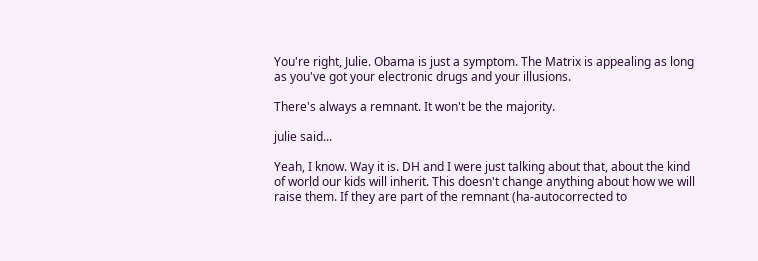You're right, Julie. Obama is just a symptom. The Matrix is appealing as long as you've got your electronic drugs and your illusions.

There's always a remnant. It won't be the majority.

julie said...

Yeah, I know. Way it is. DH and I were just talking about that, about the kind of world our kids will inherit. This doesn't change anything about how we will raise them. If they are part of the remnant (ha-autocorrected to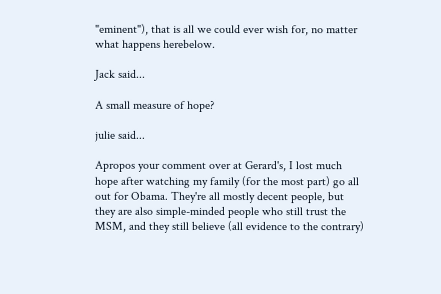"eminent"), that is all we could ever wish for, no matter what happens herebelow.

Jack said...

A small measure of hope?

julie said...

Apropos your comment over at Gerard's, I lost much hope after watching my family (for the most part) go all out for Obama. They're all mostly decent people, but they are also simple-minded people who still trust the MSM, and they still believe (all evidence to the contrary)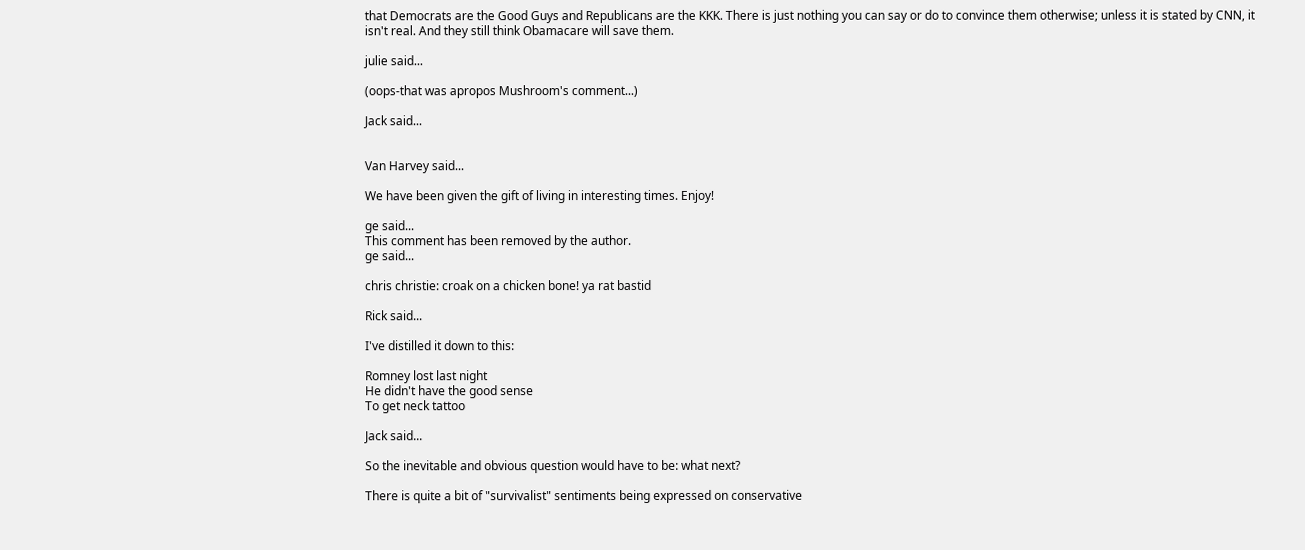that Democrats are the Good Guys and Republicans are the KKK. There is just nothing you can say or do to convince them otherwise; unless it is stated by CNN, it isn't real. And they still think Obamacare will save them.

julie said...

(oops-that was apropos Mushroom's comment...)

Jack said...


Van Harvey said...

We have been given the gift of living in interesting times. Enjoy!

ge said...
This comment has been removed by the author.
ge said...

chris christie: croak on a chicken bone! ya rat bastid

Rick said...

I've distilled it down to this:

Romney lost last night
He didn't have the good sense
To get neck tattoo

Jack said...

So the inevitable and obvious question would have to be: what next?

There is quite a bit of "survivalist" sentiments being expressed on conservative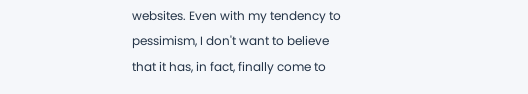websites. Even with my tendency to pessimism, I don't want to believe that it has, in fact, finally come to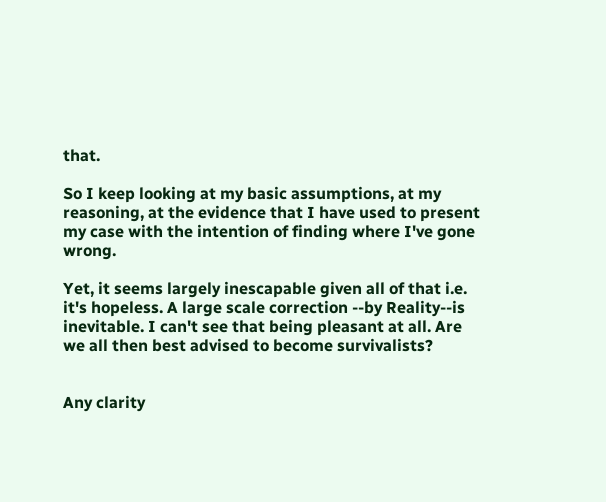that.

So I keep looking at my basic assumptions, at my reasoning, at the evidence that I have used to present my case with the intention of finding where I've gone wrong.

Yet, it seems largely inescapable given all of that i.e. it's hopeless. A large scale correction --by Reality--is inevitable. I can't see that being pleasant at all. Are we all then best advised to become survivalists?


Any clarity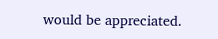would be appreciated.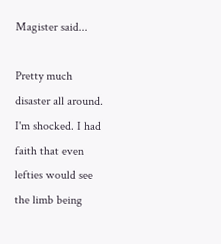Magister said...

Pretty much disaster all around. I'm shocked. I had faith that even lefties would see the limb being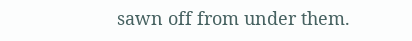sawn off from under them.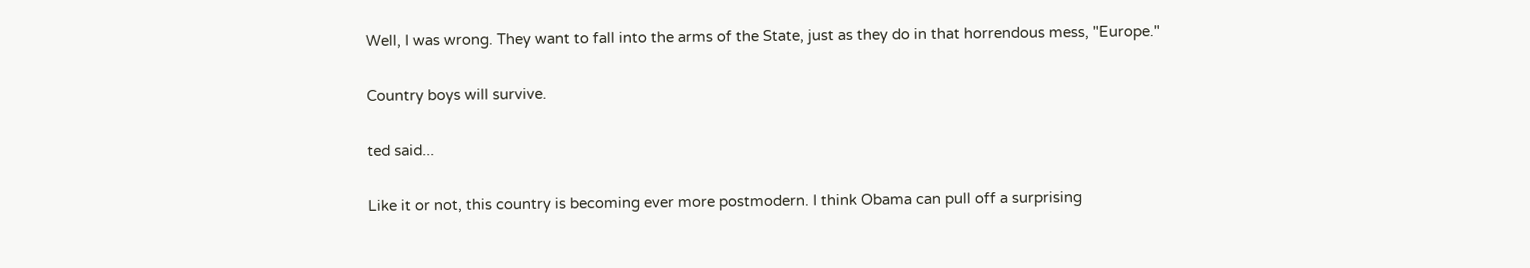Well, I was wrong. They want to fall into the arms of the State, just as they do in that horrendous mess, "Europe."

Country boys will survive.

ted said...

Like it or not, this country is becoming ever more postmodern. I think Obama can pull off a surprising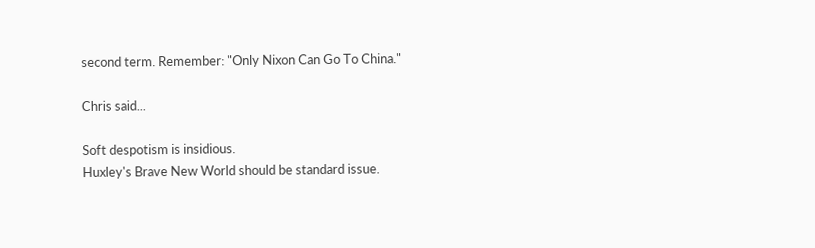second term. Remember: "Only Nixon Can Go To China."

Chris said...

Soft despotism is insidious.
Huxley's Brave New World should be standard issue.